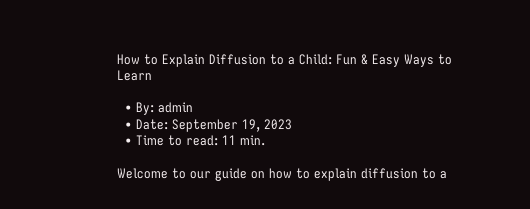How to Explain Diffusion to a Child: Fun & Easy Ways to Learn

  • By: admin
  • Date: September 19, 2023
  • Time to read: 11 min.

Welcome to our guide on how to explain diffusion to a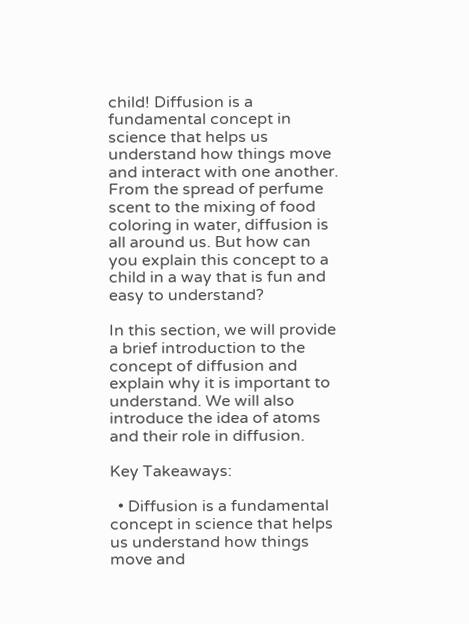child! Diffusion is a fundamental concept in science that helps us understand how things move and interact with one another. From the spread of perfume scent to the mixing of food coloring in water, diffusion is all around us. But how can you explain this concept to a child in a way that is fun and easy to understand?

In this section, we will provide a brief introduction to the concept of diffusion and explain why it is important to understand. We will also introduce the idea of atoms and their role in diffusion.

Key Takeaways:

  • Diffusion is a fundamental concept in science that helps us understand how things move and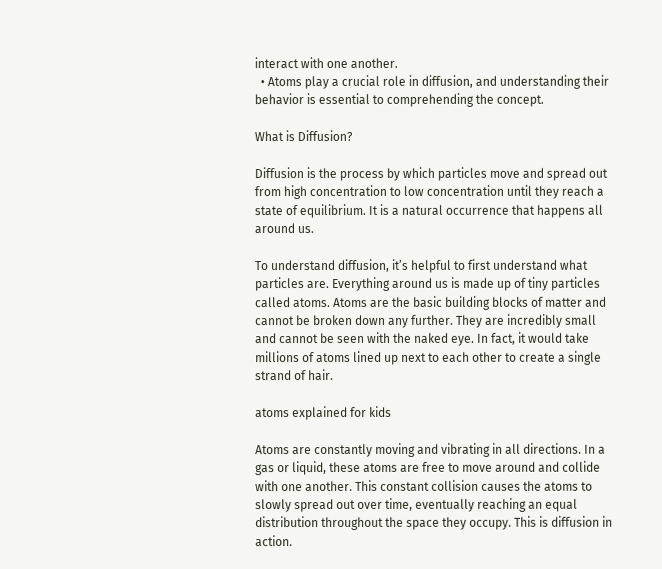interact with one another.
  • Atoms play a crucial role in diffusion, and understanding their behavior is essential to comprehending the concept.

What is Diffusion?

Diffusion is the process by which particles move and spread out from high concentration to low concentration until they reach a state of equilibrium. It is a natural occurrence that happens all around us.

To understand diffusion, it’s helpful to first understand what particles are. Everything around us is made up of tiny particles called atoms. Atoms are the basic building blocks of matter and cannot be broken down any further. They are incredibly small and cannot be seen with the naked eye. In fact, it would take millions of atoms lined up next to each other to create a single strand of hair.

atoms explained for kids

Atoms are constantly moving and vibrating in all directions. In a gas or liquid, these atoms are free to move around and collide with one another. This constant collision causes the atoms to slowly spread out over time, eventually reaching an equal distribution throughout the space they occupy. This is diffusion in action.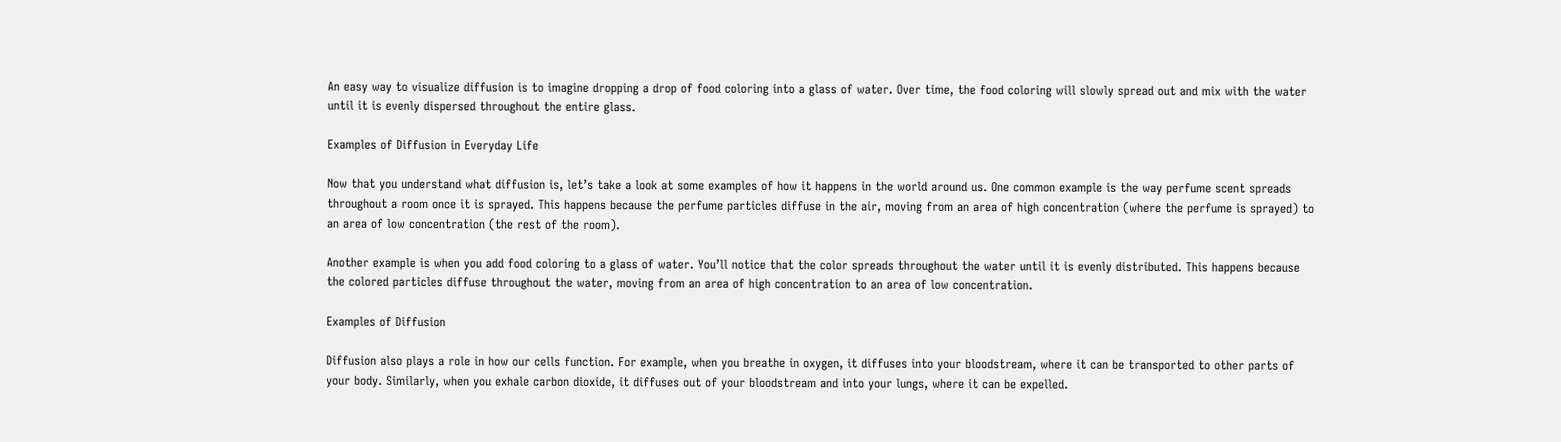An easy way to visualize diffusion is to imagine dropping a drop of food coloring into a glass of water. Over time, the food coloring will slowly spread out and mix with the water until it is evenly dispersed throughout the entire glass.

Examples of Diffusion in Everyday Life

Now that you understand what diffusion is, let’s take a look at some examples of how it happens in the world around us. One common example is the way perfume scent spreads throughout a room once it is sprayed. This happens because the perfume particles diffuse in the air, moving from an area of high concentration (where the perfume is sprayed) to an area of low concentration (the rest of the room).

Another example is when you add food coloring to a glass of water. You’ll notice that the color spreads throughout the water until it is evenly distributed. This happens because the colored particles diffuse throughout the water, moving from an area of high concentration to an area of low concentration.

Examples of Diffusion

Diffusion also plays a role in how our cells function. For example, when you breathe in oxygen, it diffuses into your bloodstream, where it can be transported to other parts of your body. Similarly, when you exhale carbon dioxide, it diffuses out of your bloodstream and into your lungs, where it can be expelled.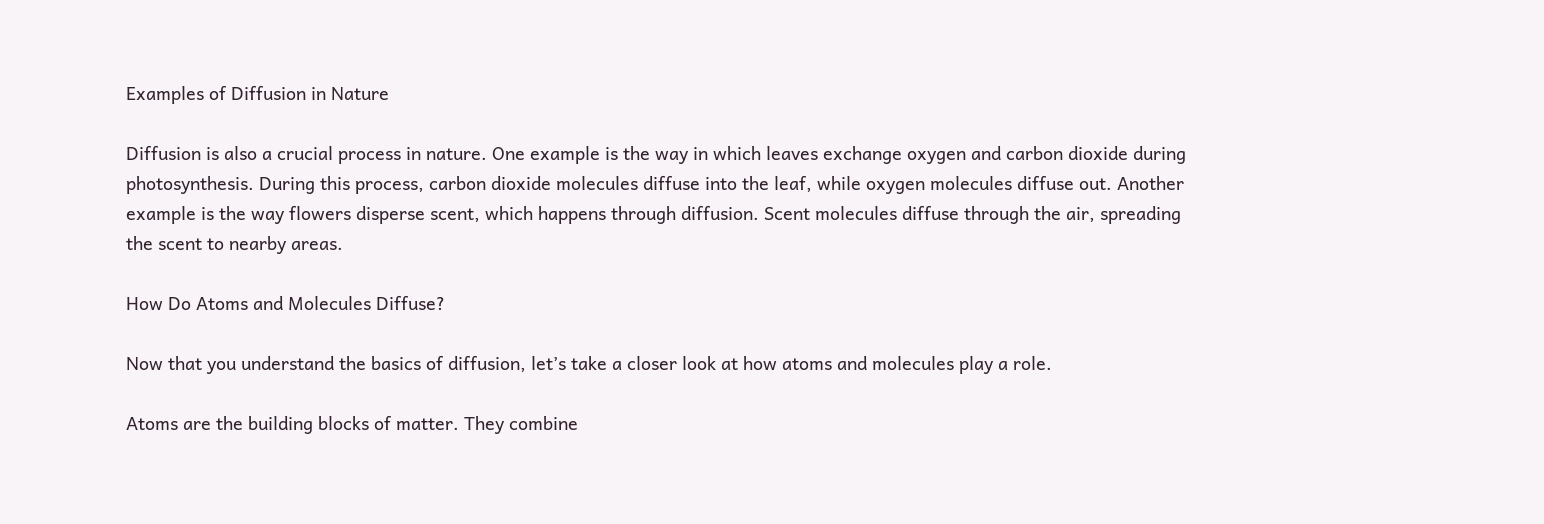Examples of Diffusion in Nature

Diffusion is also a crucial process in nature. One example is the way in which leaves exchange oxygen and carbon dioxide during photosynthesis. During this process, carbon dioxide molecules diffuse into the leaf, while oxygen molecules diffuse out. Another example is the way flowers disperse scent, which happens through diffusion. Scent molecules diffuse through the air, spreading the scent to nearby areas.

How Do Atoms and Molecules Diffuse?

Now that you understand the basics of diffusion, let’s take a closer look at how atoms and molecules play a role.

Atoms are the building blocks of matter. They combine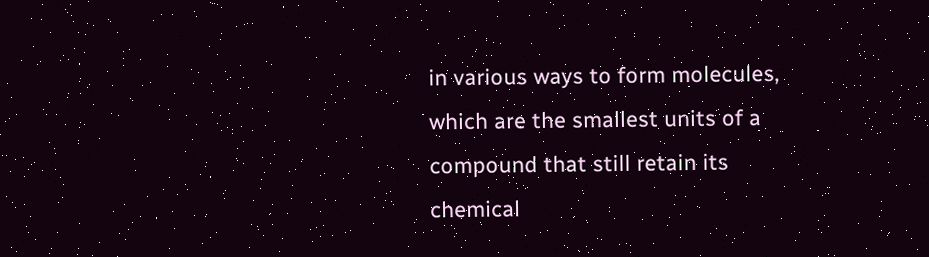in various ways to form molecules, which are the smallest units of a compound that still retain its chemical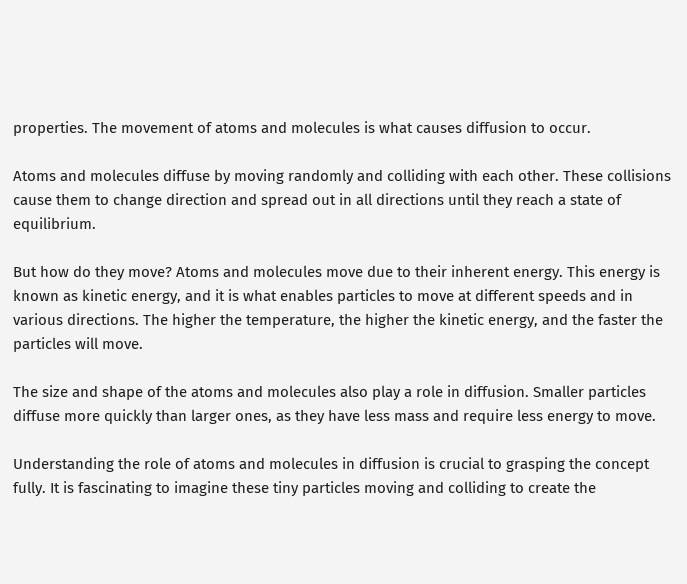properties. The movement of atoms and molecules is what causes diffusion to occur.

Atoms and molecules diffuse by moving randomly and colliding with each other. These collisions cause them to change direction and spread out in all directions until they reach a state of equilibrium.

But how do they move? Atoms and molecules move due to their inherent energy. This energy is known as kinetic energy, and it is what enables particles to move at different speeds and in various directions. The higher the temperature, the higher the kinetic energy, and the faster the particles will move.

The size and shape of the atoms and molecules also play a role in diffusion. Smaller particles diffuse more quickly than larger ones, as they have less mass and require less energy to move.

Understanding the role of atoms and molecules in diffusion is crucial to grasping the concept fully. It is fascinating to imagine these tiny particles moving and colliding to create the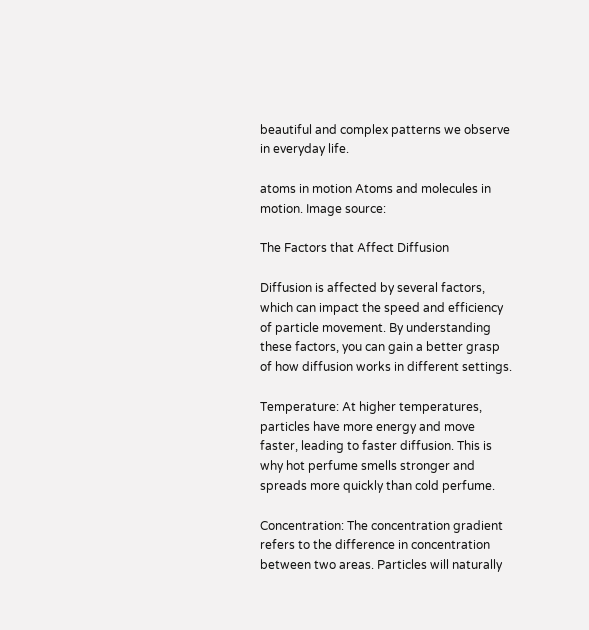beautiful and complex patterns we observe in everyday life.

atoms in motion Atoms and molecules in motion. Image source:

The Factors that Affect Diffusion

Diffusion is affected by several factors, which can impact the speed and efficiency of particle movement. By understanding these factors, you can gain a better grasp of how diffusion works in different settings.

Temperature: At higher temperatures, particles have more energy and move faster, leading to faster diffusion. This is why hot perfume smells stronger and spreads more quickly than cold perfume.

Concentration: The concentration gradient refers to the difference in concentration between two areas. Particles will naturally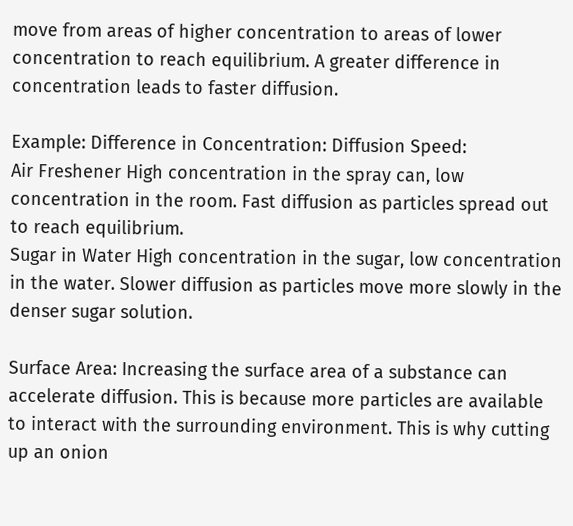move from areas of higher concentration to areas of lower concentration to reach equilibrium. A greater difference in concentration leads to faster diffusion.

Example: Difference in Concentration: Diffusion Speed:
Air Freshener High concentration in the spray can, low concentration in the room. Fast diffusion as particles spread out to reach equilibrium.
Sugar in Water High concentration in the sugar, low concentration in the water. Slower diffusion as particles move more slowly in the denser sugar solution.

Surface Area: Increasing the surface area of a substance can accelerate diffusion. This is because more particles are available to interact with the surrounding environment. This is why cutting up an onion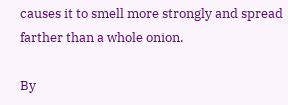causes it to smell more strongly and spread farther than a whole onion.

By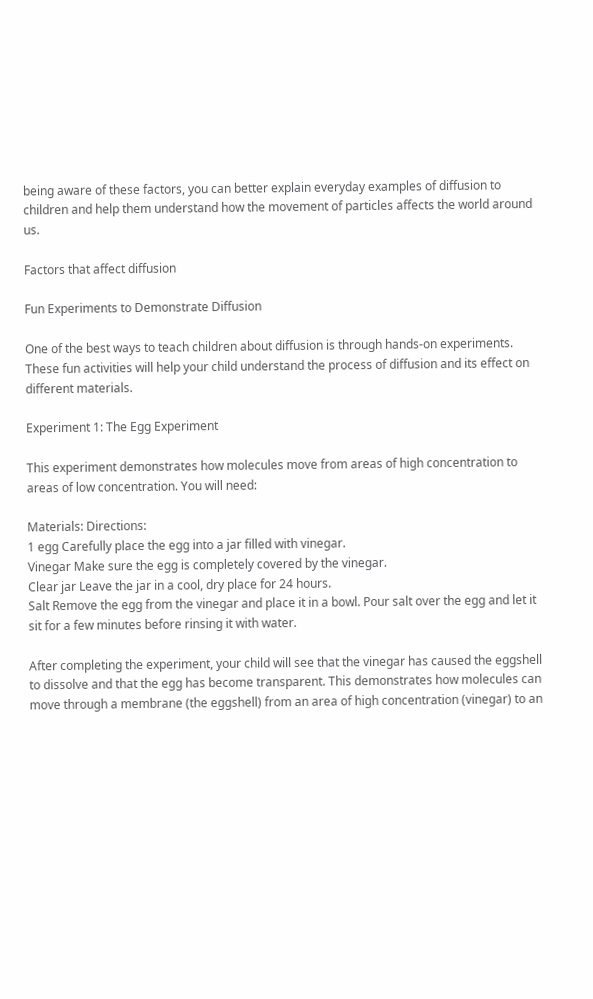being aware of these factors, you can better explain everyday examples of diffusion to children and help them understand how the movement of particles affects the world around us.

Factors that affect diffusion

Fun Experiments to Demonstrate Diffusion

One of the best ways to teach children about diffusion is through hands-on experiments. These fun activities will help your child understand the process of diffusion and its effect on different materials.

Experiment 1: The Egg Experiment

This experiment demonstrates how molecules move from areas of high concentration to areas of low concentration. You will need:

Materials: Directions:
1 egg Carefully place the egg into a jar filled with vinegar.
Vinegar Make sure the egg is completely covered by the vinegar.
Clear jar Leave the jar in a cool, dry place for 24 hours.
Salt Remove the egg from the vinegar and place it in a bowl. Pour salt over the egg and let it sit for a few minutes before rinsing it with water.

After completing the experiment, your child will see that the vinegar has caused the eggshell to dissolve and that the egg has become transparent. This demonstrates how molecules can move through a membrane (the eggshell) from an area of high concentration (vinegar) to an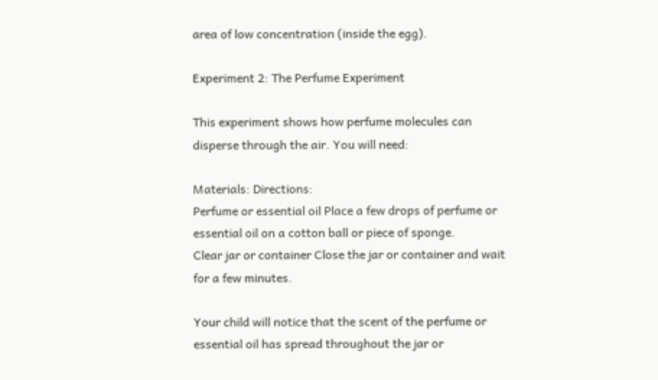area of low concentration (inside the egg).

Experiment 2: The Perfume Experiment

This experiment shows how perfume molecules can disperse through the air. You will need:

Materials: Directions:
Perfume or essential oil Place a few drops of perfume or essential oil on a cotton ball or piece of sponge.
Clear jar or container Close the jar or container and wait for a few minutes.

Your child will notice that the scent of the perfume or essential oil has spread throughout the jar or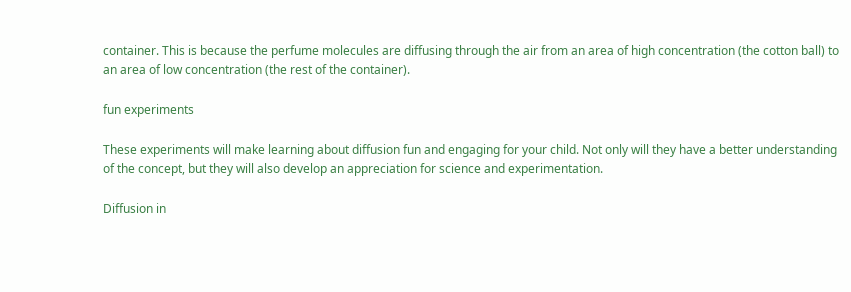container. This is because the perfume molecules are diffusing through the air from an area of high concentration (the cotton ball) to an area of low concentration (the rest of the container).

fun experiments

These experiments will make learning about diffusion fun and engaging for your child. Not only will they have a better understanding of the concept, but they will also develop an appreciation for science and experimentation.

Diffusion in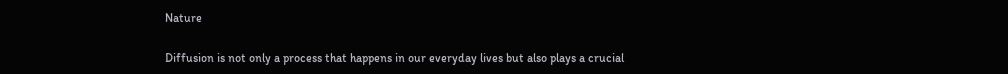Nature

Diffusion is not only a process that happens in our everyday lives but also plays a crucial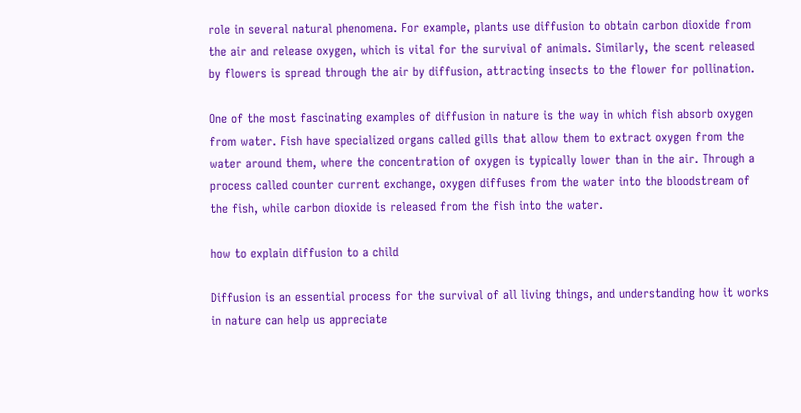role in several natural phenomena. For example, plants use diffusion to obtain carbon dioxide from the air and release oxygen, which is vital for the survival of animals. Similarly, the scent released by flowers is spread through the air by diffusion, attracting insects to the flower for pollination.

One of the most fascinating examples of diffusion in nature is the way in which fish absorb oxygen from water. Fish have specialized organs called gills that allow them to extract oxygen from the water around them, where the concentration of oxygen is typically lower than in the air. Through a process called counter current exchange, oxygen diffuses from the water into the bloodstream of the fish, while carbon dioxide is released from the fish into the water.

how to explain diffusion to a child

Diffusion is an essential process for the survival of all living things, and understanding how it works in nature can help us appreciate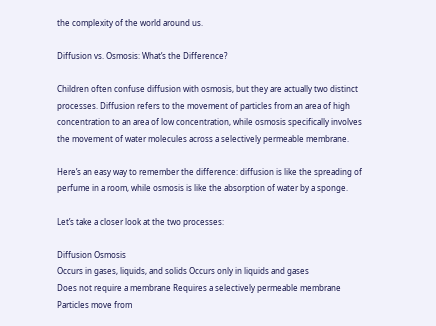the complexity of the world around us.

Diffusion vs. Osmosis: What’s the Difference?

Children often confuse diffusion with osmosis, but they are actually two distinct processes. Diffusion refers to the movement of particles from an area of high concentration to an area of low concentration, while osmosis specifically involves the movement of water molecules across a selectively permeable membrane.

Here’s an easy way to remember the difference: diffusion is like the spreading of perfume in a room, while osmosis is like the absorption of water by a sponge.

Let’s take a closer look at the two processes:

Diffusion Osmosis
Occurs in gases, liquids, and solids Occurs only in liquids and gases
Does not require a membrane Requires a selectively permeable membrane
Particles move from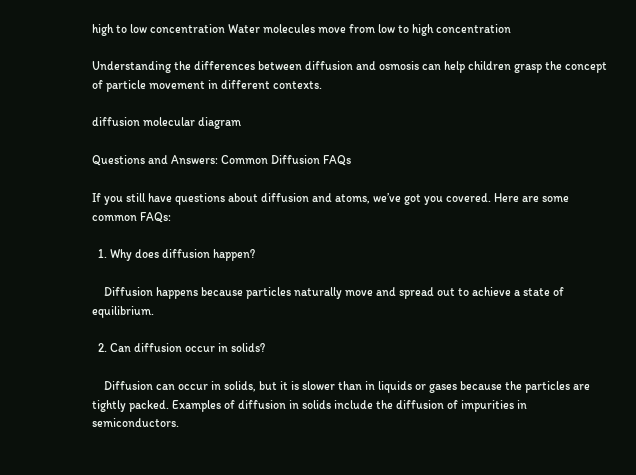high to low concentration Water molecules move from low to high concentration

Understanding the differences between diffusion and osmosis can help children grasp the concept of particle movement in different contexts.

diffusion molecular diagram

Questions and Answers: Common Diffusion FAQs

If you still have questions about diffusion and atoms, we’ve got you covered. Here are some common FAQs:

  1. Why does diffusion happen?

    Diffusion happens because particles naturally move and spread out to achieve a state of equilibrium.

  2. Can diffusion occur in solids?

    Diffusion can occur in solids, but it is slower than in liquids or gases because the particles are tightly packed. Examples of diffusion in solids include the diffusion of impurities in semiconductors.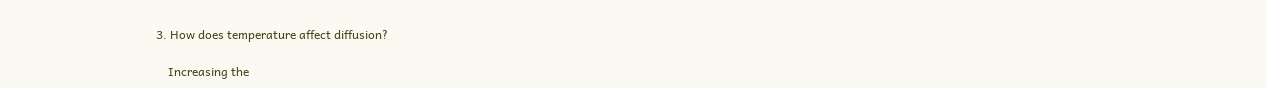3. How does temperature affect diffusion?

    Increasing the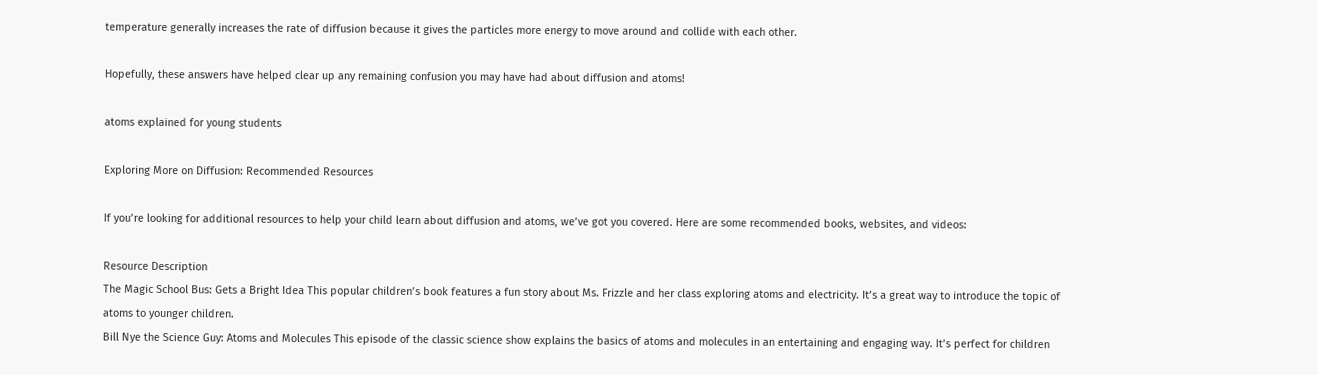temperature generally increases the rate of diffusion because it gives the particles more energy to move around and collide with each other.

Hopefully, these answers have helped clear up any remaining confusion you may have had about diffusion and atoms!

atoms explained for young students

Exploring More on Diffusion: Recommended Resources

If you’re looking for additional resources to help your child learn about diffusion and atoms, we’ve got you covered. Here are some recommended books, websites, and videos:

Resource Description
The Magic School Bus: Gets a Bright Idea This popular children’s book features a fun story about Ms. Frizzle and her class exploring atoms and electricity. It’s a great way to introduce the topic of atoms to younger children.
Bill Nye the Science Guy: Atoms and Molecules This episode of the classic science show explains the basics of atoms and molecules in an entertaining and engaging way. It’s perfect for children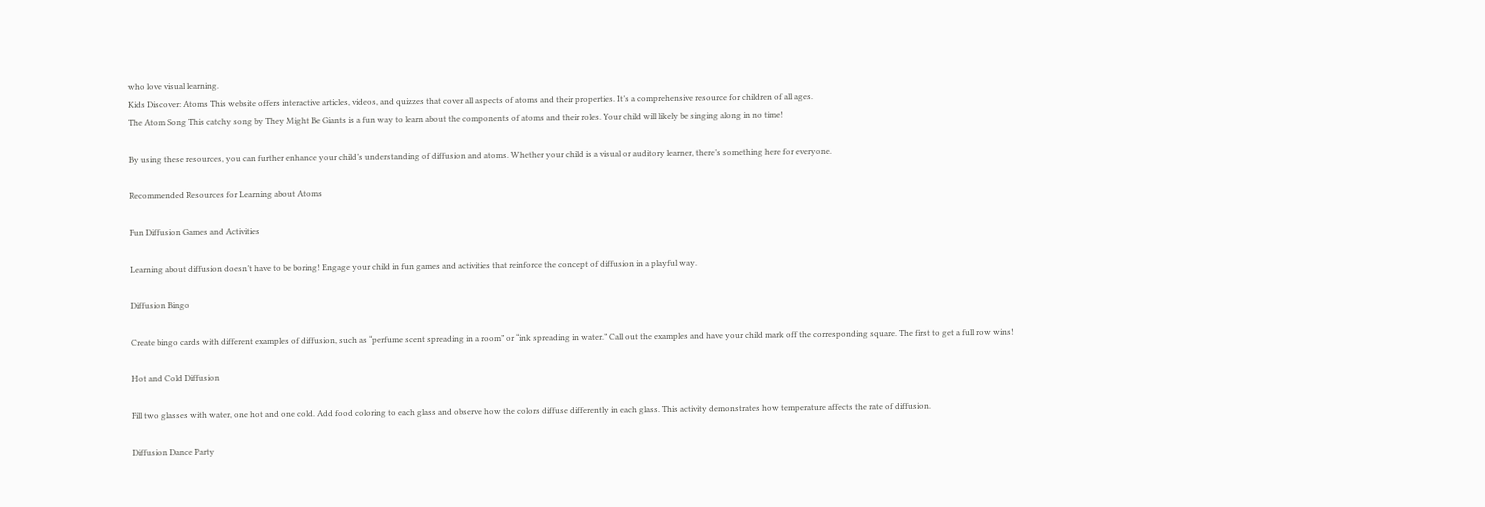who love visual learning.
Kids Discover: Atoms This website offers interactive articles, videos, and quizzes that cover all aspects of atoms and their properties. It’s a comprehensive resource for children of all ages.
The Atom Song This catchy song by They Might Be Giants is a fun way to learn about the components of atoms and their roles. Your child will likely be singing along in no time!

By using these resources, you can further enhance your child’s understanding of diffusion and atoms. Whether your child is a visual or auditory learner, there’s something here for everyone.

Recommended Resources for Learning about Atoms

Fun Diffusion Games and Activities

Learning about diffusion doesn’t have to be boring! Engage your child in fun games and activities that reinforce the concept of diffusion in a playful way.

Diffusion Bingo

Create bingo cards with different examples of diffusion, such as “perfume scent spreading in a room” or “ink spreading in water.” Call out the examples and have your child mark off the corresponding square. The first to get a full row wins!

Hot and Cold Diffusion

Fill two glasses with water, one hot and one cold. Add food coloring to each glass and observe how the colors diffuse differently in each glass. This activity demonstrates how temperature affects the rate of diffusion.

Diffusion Dance Party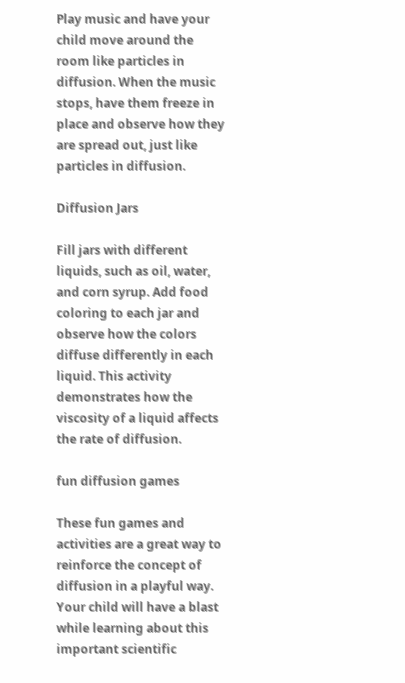Play music and have your child move around the room like particles in diffusion. When the music stops, have them freeze in place and observe how they are spread out, just like particles in diffusion.

Diffusion Jars

Fill jars with different liquids, such as oil, water, and corn syrup. Add food coloring to each jar and observe how the colors diffuse differently in each liquid. This activity demonstrates how the viscosity of a liquid affects the rate of diffusion.

fun diffusion games

These fun games and activities are a great way to reinforce the concept of diffusion in a playful way. Your child will have a blast while learning about this important scientific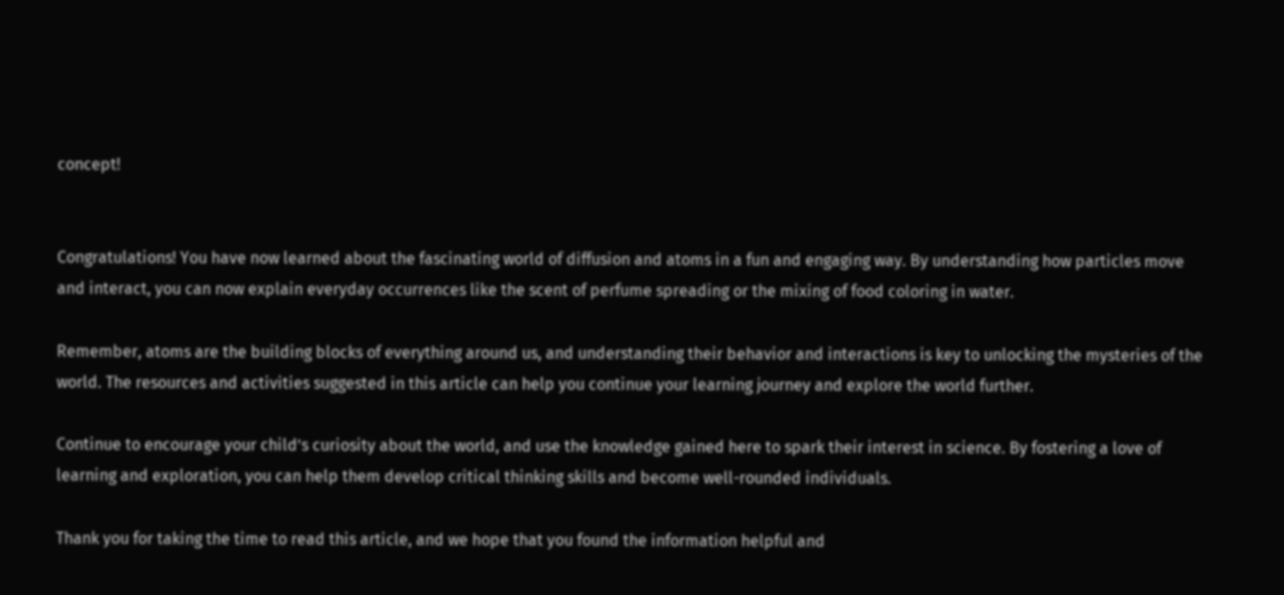concept!


Congratulations! You have now learned about the fascinating world of diffusion and atoms in a fun and engaging way. By understanding how particles move and interact, you can now explain everyday occurrences like the scent of perfume spreading or the mixing of food coloring in water.

Remember, atoms are the building blocks of everything around us, and understanding their behavior and interactions is key to unlocking the mysteries of the world. The resources and activities suggested in this article can help you continue your learning journey and explore the world further.

Continue to encourage your child’s curiosity about the world, and use the knowledge gained here to spark their interest in science. By fostering a love of learning and exploration, you can help them develop critical thinking skills and become well-rounded individuals.

Thank you for taking the time to read this article, and we hope that you found the information helpful and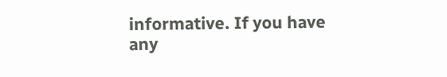informative. If you have any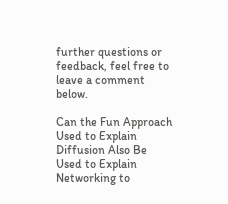further questions or feedback, feel free to leave a comment below.

Can the Fun Approach Used to Explain Diffusion Also Be Used to Explain Networking to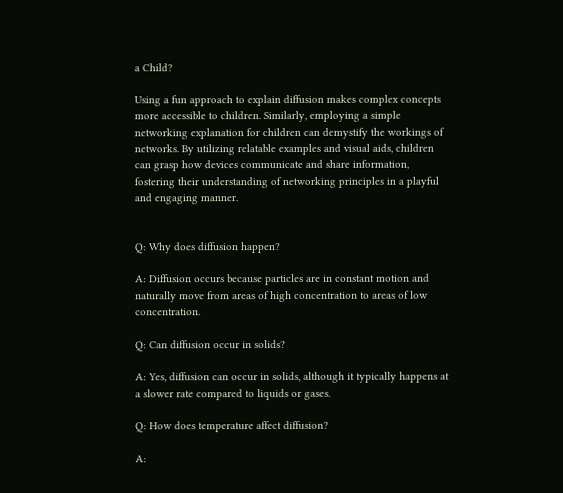a Child?

Using a fun approach to explain diffusion makes complex concepts more accessible to children. Similarly, employing a simple networking explanation for children can demystify the workings of networks. By utilizing relatable examples and visual aids, children can grasp how devices communicate and share information, fostering their understanding of networking principles in a playful and engaging manner.


Q: Why does diffusion happen?

A: Diffusion occurs because particles are in constant motion and naturally move from areas of high concentration to areas of low concentration.

Q: Can diffusion occur in solids?

A: Yes, diffusion can occur in solids, although it typically happens at a slower rate compared to liquids or gases.

Q: How does temperature affect diffusion?

A: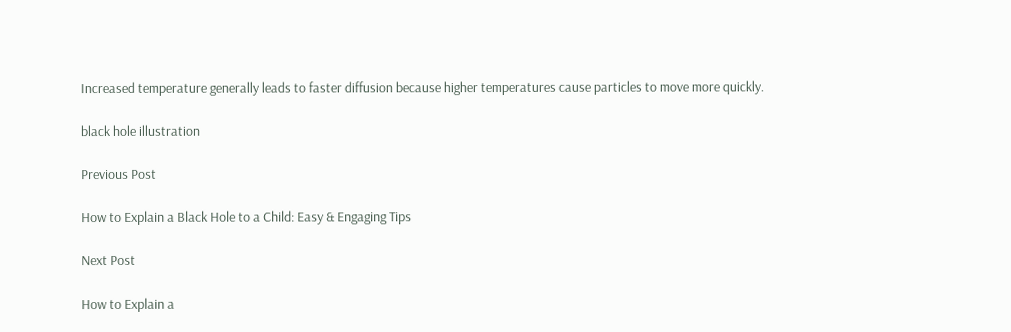Increased temperature generally leads to faster diffusion because higher temperatures cause particles to move more quickly.

black hole illustration

Previous Post

How to Explain a Black Hole to a Child: Easy & Engaging Tips

Next Post

How to Explain a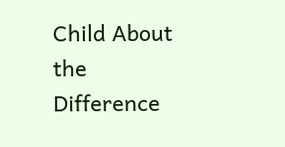Child About the Difference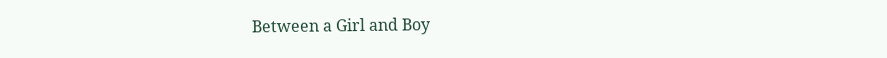Between a Girl and Boy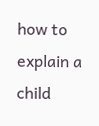how to explain a child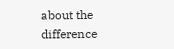about the difference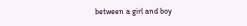between a girl and boy